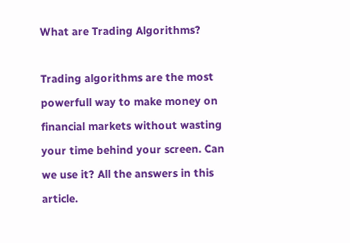What are Trading Algorithms?

Trading algorithms are the most powerfull way to make money on financial markets without wasting your time behind your screen. Can we use it? All the answers in this article.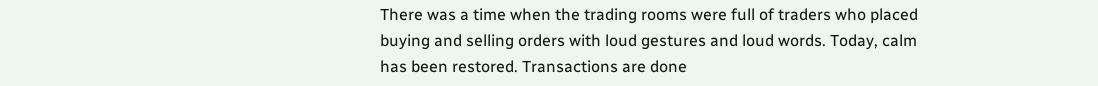There was a time when the trading rooms were full of traders who placed buying and selling orders with loud gestures and loud words. Today, calm has been restored. Transactions are done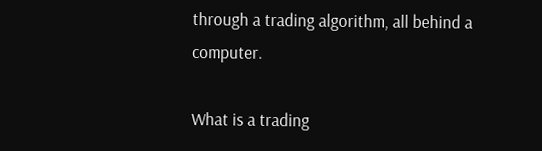through a trading algorithm, all behind a computer.

What is a trading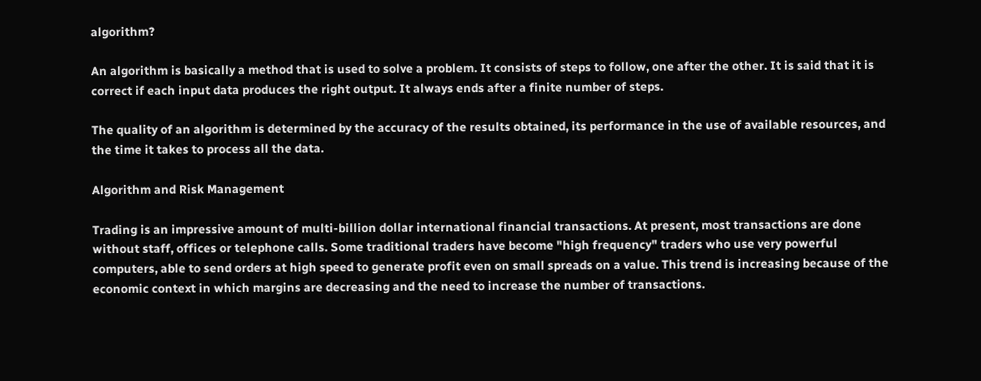algorithm?

An algorithm is basically a method that is used to solve a problem. It consists of steps to follow, one after the other. It is said that it is correct if each input data produces the right output. It always ends after a finite number of steps.

The quality of an algorithm is determined by the accuracy of the results obtained, its performance in the use of available resources, and the time it takes to process all the data.

Algorithm and Risk Management

Trading is an impressive amount of multi-billion dollar international financial transactions. At present, most transactions are done without staff, offices or telephone calls. Some traditional traders have become "high frequency" traders who use very powerful computers, able to send orders at high speed to generate profit even on small spreads on a value. This trend is increasing because of the economic context in which margins are decreasing and the need to increase the number of transactions.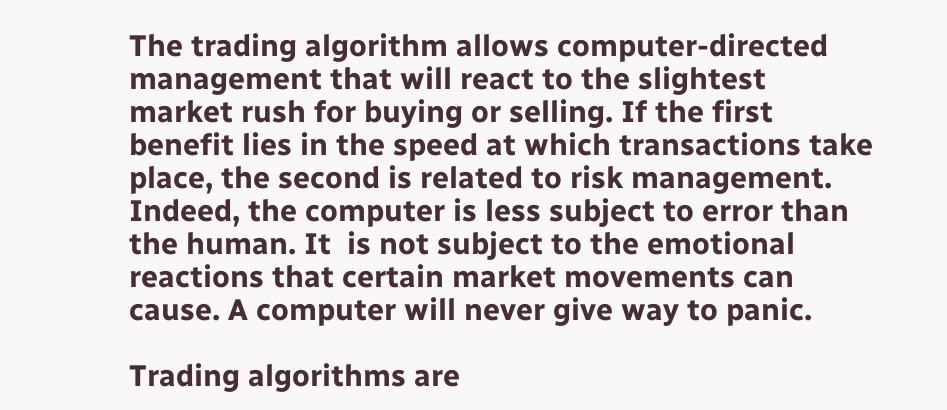The trading algorithm allows computer-directed  management that will react to the slightest market rush for buying or selling. If the first benefit lies in the speed at which transactions take place, the second is related to risk management. Indeed, the computer is less subject to error than the human. It  is not subject to the emotional reactions that certain market movements can cause. A computer will never give way to panic.

Trading algorithms are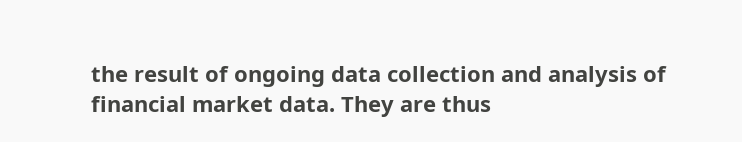the result of ongoing data collection and analysis of financial market data. They are thus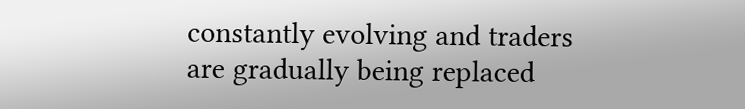constantly evolving and traders are gradually being replaced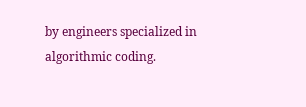by engineers specialized in algorithmic coding.